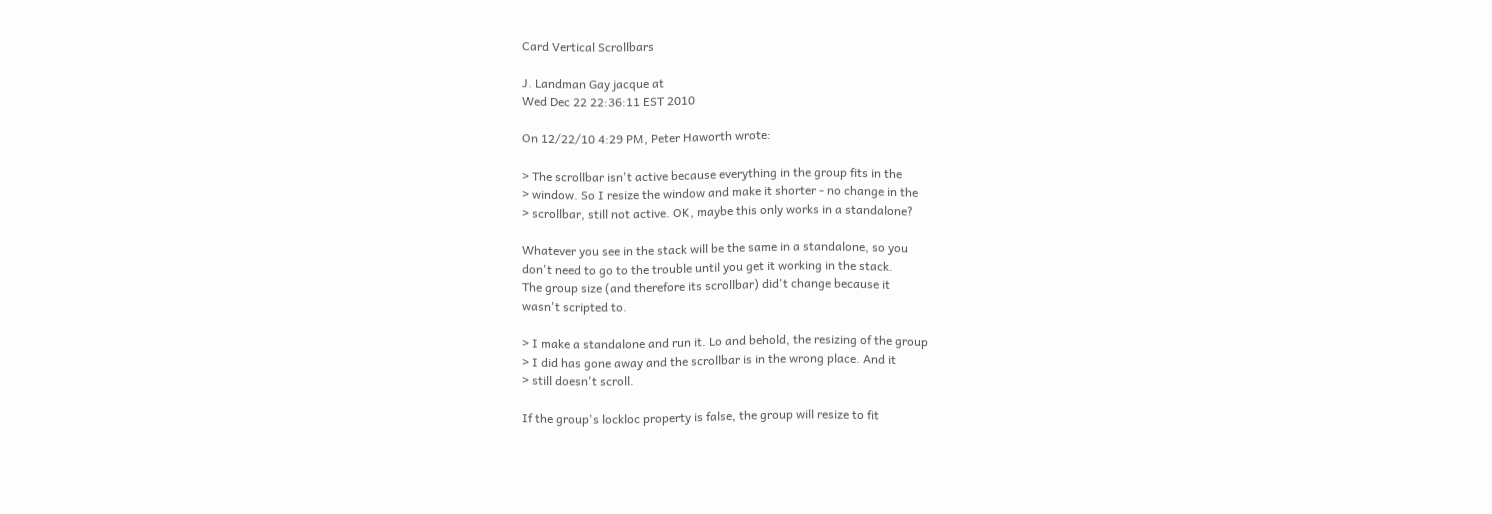Card Vertical Scrollbars

J. Landman Gay jacque at
Wed Dec 22 22:36:11 EST 2010

On 12/22/10 4:29 PM, Peter Haworth wrote:

> The scrollbar isn't active because everything in the group fits in the
> window. So I resize the window and make it shorter - no change in the
> scrollbar, still not active. OK, maybe this only works in a standalone?

Whatever you see in the stack will be the same in a standalone, so you
don't need to go to the trouble until you get it working in the stack.
The group size (and therefore its scrollbar) did't change because it
wasn't scripted to.

> I make a standalone and run it. Lo and behold, the resizing of the group
> I did has gone away and the scrollbar is in the wrong place. And it
> still doesn't scroll.

If the group's lockloc property is false, the group will resize to fit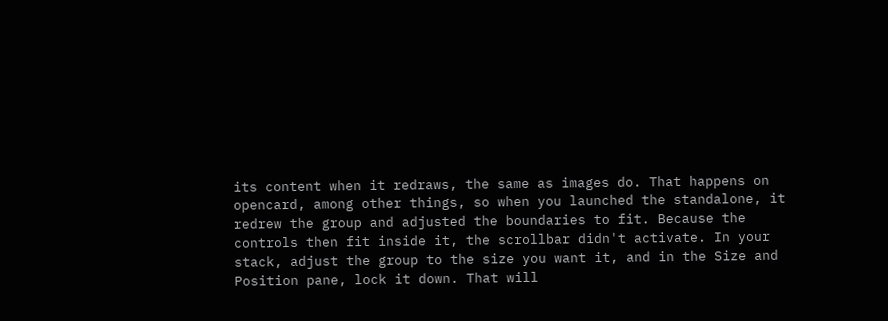its content when it redraws, the same as images do. That happens on
opencard, among other things, so when you launched the standalone, it
redrew the group and adjusted the boundaries to fit. Because the
controls then fit inside it, the scrollbar didn't activate. In your
stack, adjust the group to the size you want it, and in the Size and
Position pane, lock it down. That will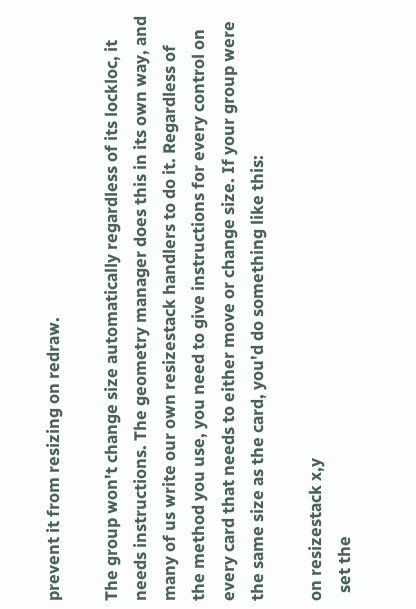prevent it from resizing on redraw.

The group won't change size automatically regardless of its lockloc, it
needs instructions. The geometry manager does this in its own way, and
many of us write our own resizestack handlers to do it. Regardless of
the method you use, you need to give instructions for every control on
every card that needs to either move or change size. If your group were
the same size as the card, you'd do something like this:

on resizestack x,y
  set the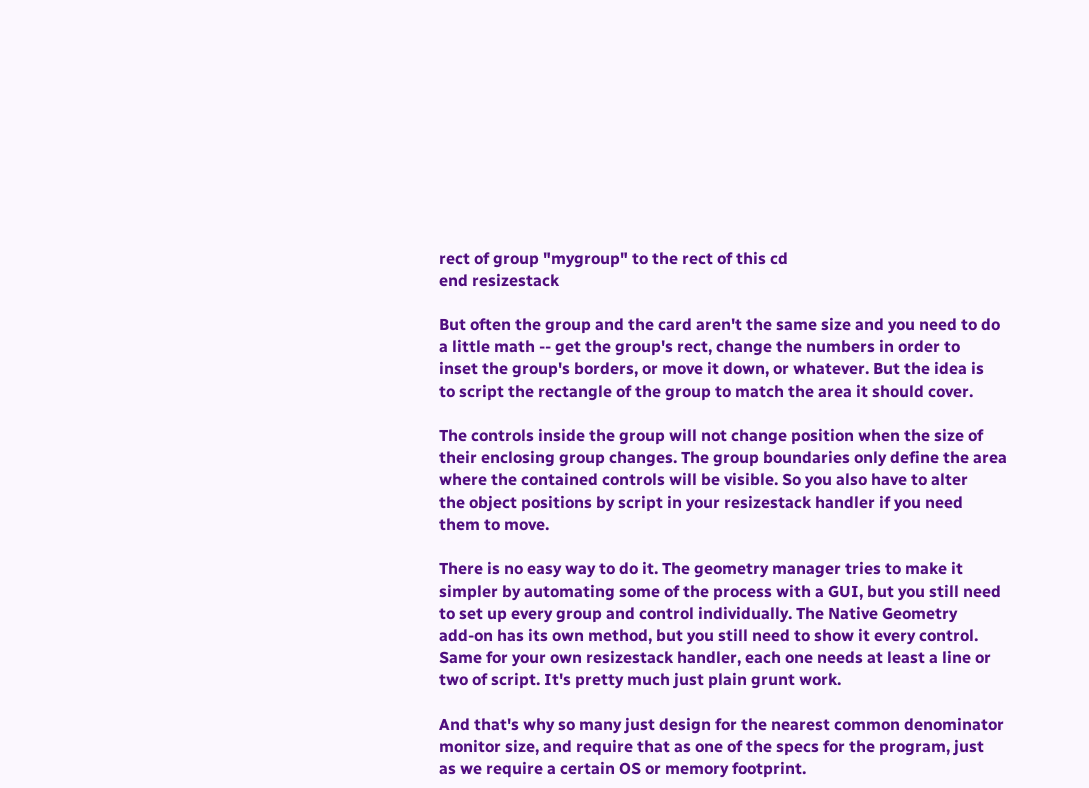rect of group "mygroup" to the rect of this cd
end resizestack

But often the group and the card aren't the same size and you need to do
a little math -- get the group's rect, change the numbers in order to
inset the group's borders, or move it down, or whatever. But the idea is
to script the rectangle of the group to match the area it should cover.

The controls inside the group will not change position when the size of
their enclosing group changes. The group boundaries only define the area
where the contained controls will be visible. So you also have to alter
the object positions by script in your resizestack handler if you need
them to move.

There is no easy way to do it. The geometry manager tries to make it
simpler by automating some of the process with a GUI, but you still need
to set up every group and control individually. The Native Geometry
add-on has its own method, but you still need to show it every control.
Same for your own resizestack handler, each one needs at least a line or
two of script. It's pretty much just plain grunt work.

And that's why so many just design for the nearest common denominator
monitor size, and require that as one of the specs for the program, just
as we require a certain OS or memory footprint.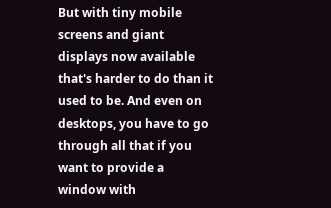But with tiny mobile
screens and giant displays now available that's harder to do than it
used to be. And even on desktops, you have to go through all that if you
want to provide a window with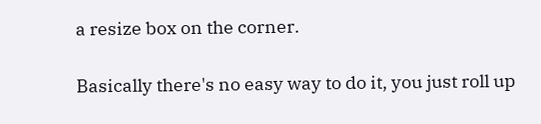a resize box on the corner.

Basically there's no easy way to do it, you just roll up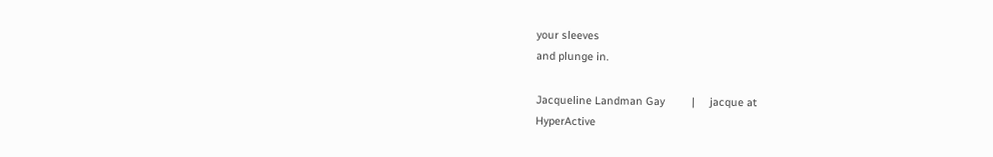your sleeves
and plunge in.

Jacqueline Landman Gay         |     jacque at
HyperActive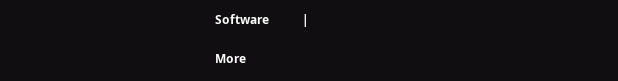Software           |

More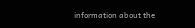information about the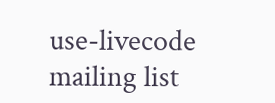use-livecode mailing list